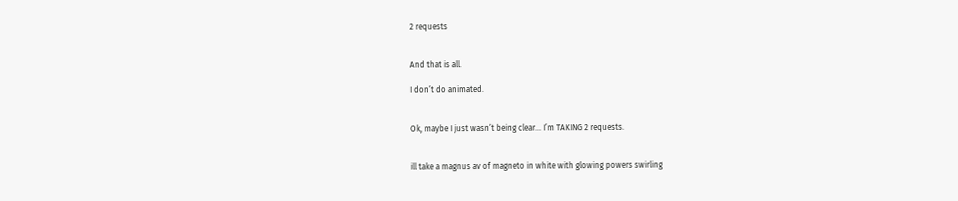2 requests


And that is all.

I don’t do animated.


Ok, maybe I just wasn’t being clear… I’m TAKING 2 requests.


ill take a magnus av of magneto in white with glowing powers swirling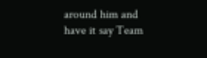around him and have it say Team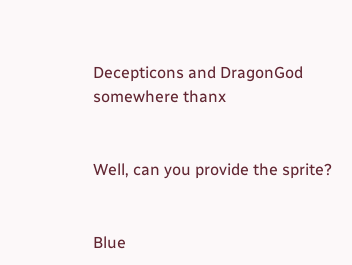Decepticons and DragonGod somewhere thanx


Well, can you provide the sprite?


Blue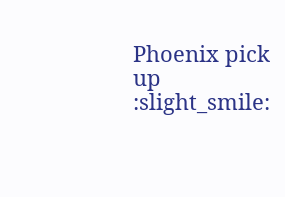Phoenix pick up :slight_smile: